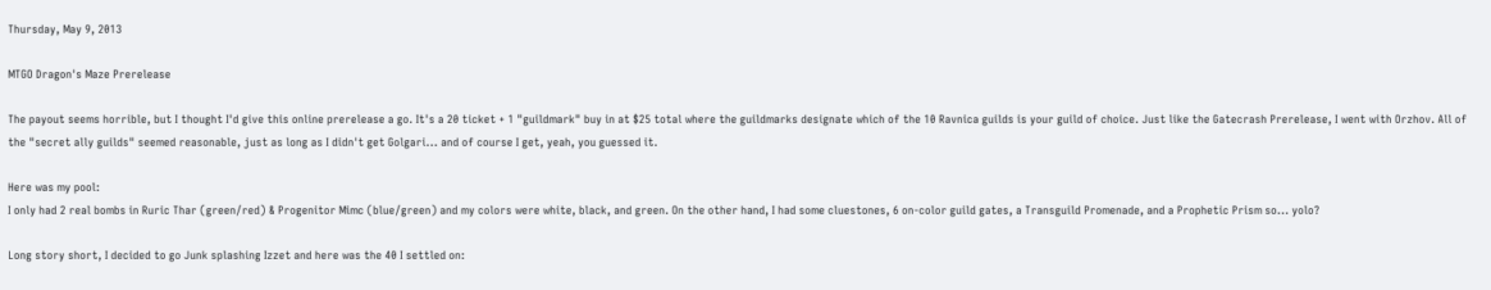Thursday, May 9, 2013

MTGO Dragon's Maze Prerelease

The payout seems horrible, but I thought I'd give this online prerelease a go. It's a 20 ticket + 1 "guildmark" buy in at $25 total where the guildmarks designate which of the 10 Ravnica guilds is your guild of choice. Just like the Gatecrash Prerelease, I went with Orzhov. All of the "secret ally guilds" seemed reasonable, just as long as I didn't get Golgari... and of course I get, yeah, you guessed it.

Here was my pool:
I only had 2 real bombs in Ruric Thar (green/red) & Progenitor Mimc (blue/green) and my colors were white, black, and green. On the other hand, I had some cluestones, 6 on-color guild gates, a Transguild Promenade, and a Prophetic Prism so... yolo?

Long story short, I decided to go Junk splashing Izzet and here was the 40 I settled on: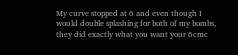My curve stopped at 6 and even though I would double splashing for both of my bombs, they did exactly what you want your 6cmc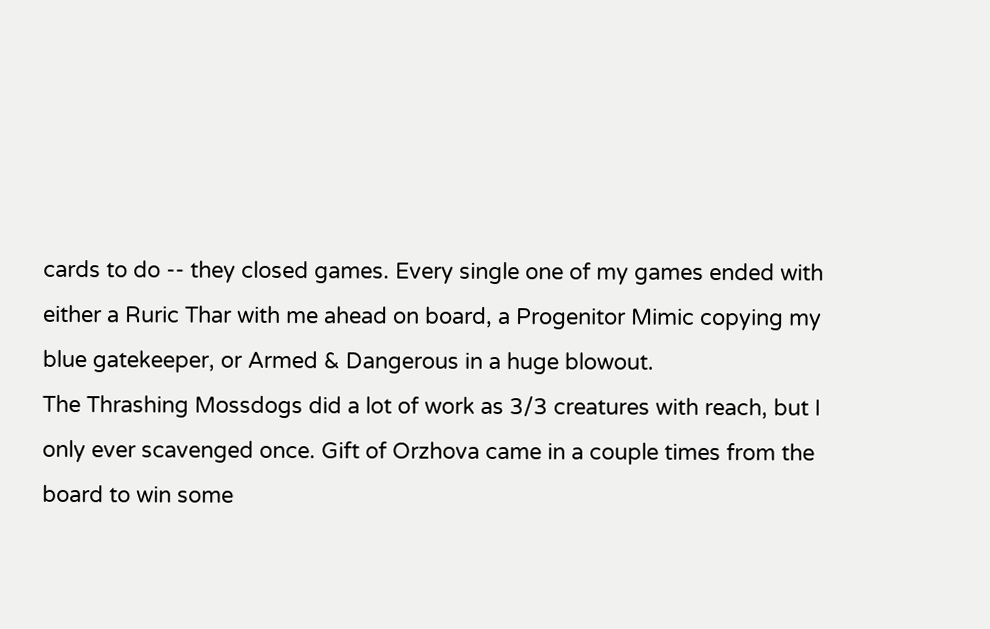cards to do -- they closed games. Every single one of my games ended with either a Ruric Thar with me ahead on board, a Progenitor Mimic copying my blue gatekeeper, or Armed & Dangerous in a huge blowout.
The Thrashing Mossdogs did a lot of work as 3/3 creatures with reach, but I only ever scavenged once. Gift of Orzhova came in a couple times from the board to win some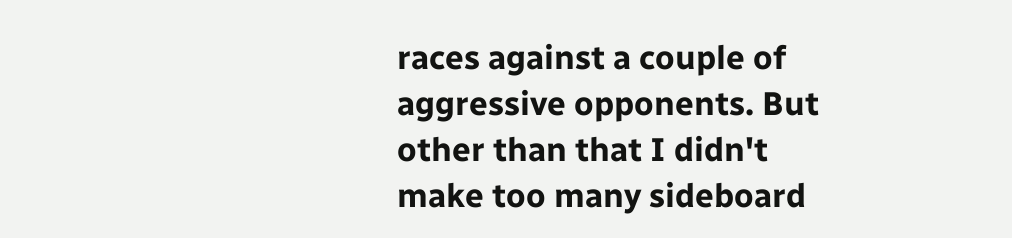races against a couple of aggressive opponents. But other than that I didn't make too many sideboard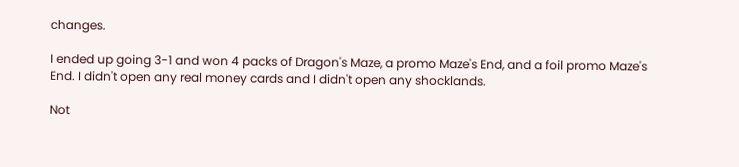changes.

I ended up going 3-1 and won 4 packs of Dragon's Maze, a promo Maze's End, and a foil promo Maze's End. I didn't open any real money cards and I didn't open any shocklands.

Not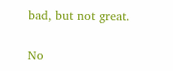bad, but not great.

No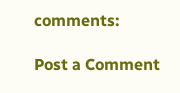comments:

Post a Comment